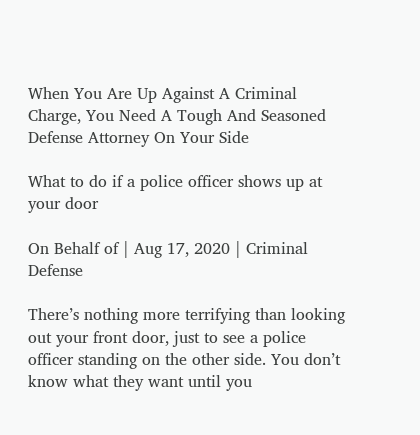When You Are Up Against A Criminal Charge, You Need A Tough And Seasoned Defense Attorney On Your Side

What to do if a police officer shows up at your door

On Behalf of | Aug 17, 2020 | Criminal Defense

There’s nothing more terrifying than looking out your front door, just to see a police officer standing on the other side. You don’t know what they want until you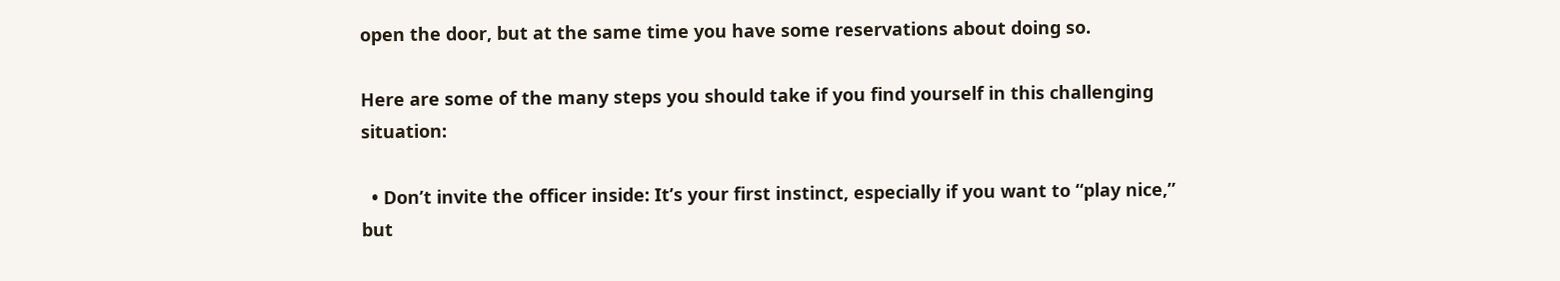open the door, but at the same time you have some reservations about doing so.

Here are some of the many steps you should take if you find yourself in this challenging situation:

  • Don’t invite the officer inside: It’s your first instinct, especially if you want to “play nice,” but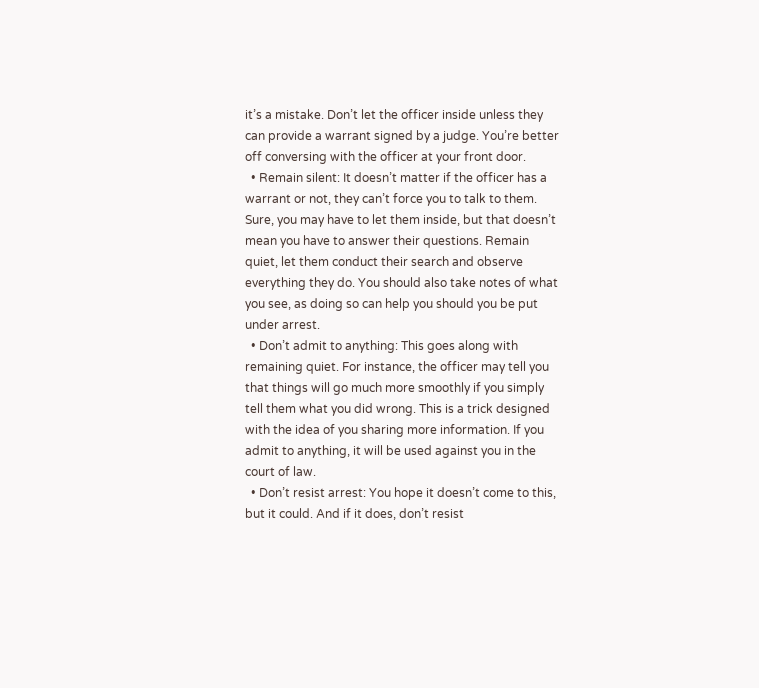it’s a mistake. Don’t let the officer inside unless they can provide a warrant signed by a judge. You’re better off conversing with the officer at your front door.
  • Remain silent: It doesn’t matter if the officer has a warrant or not, they can’t force you to talk to them. Sure, you may have to let them inside, but that doesn’t mean you have to answer their questions. Remain quiet, let them conduct their search and observe everything they do. You should also take notes of what you see, as doing so can help you should you be put under arrest.
  • Don’t admit to anything: This goes along with remaining quiet. For instance, the officer may tell you that things will go much more smoothly if you simply tell them what you did wrong. This is a trick designed with the idea of you sharing more information. If you admit to anything, it will be used against you in the court of law.
  • Don’t resist arrest: You hope it doesn’t come to this, but it could. And if it does, don’t resist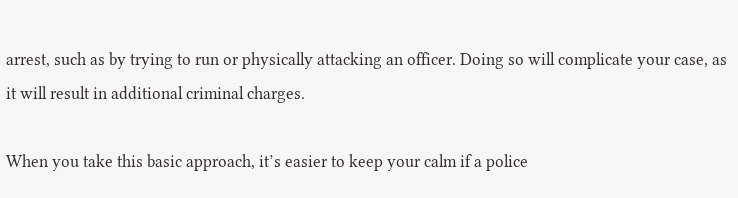arrest, such as by trying to run or physically attacking an officer. Doing so will complicate your case, as it will result in additional criminal charges.

When you take this basic approach, it’s easier to keep your calm if a police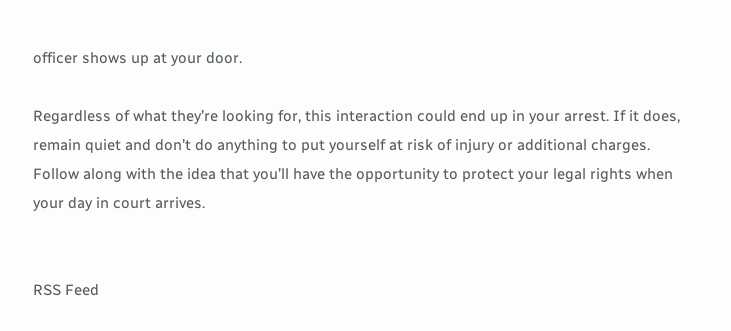officer shows up at your door.

Regardless of what they’re looking for, this interaction could end up in your arrest. If it does, remain quiet and don’t do anything to put yourself at risk of injury or additional charges. Follow along with the idea that you’ll have the opportunity to protect your legal rights when your day in court arrives.


RSS Feed